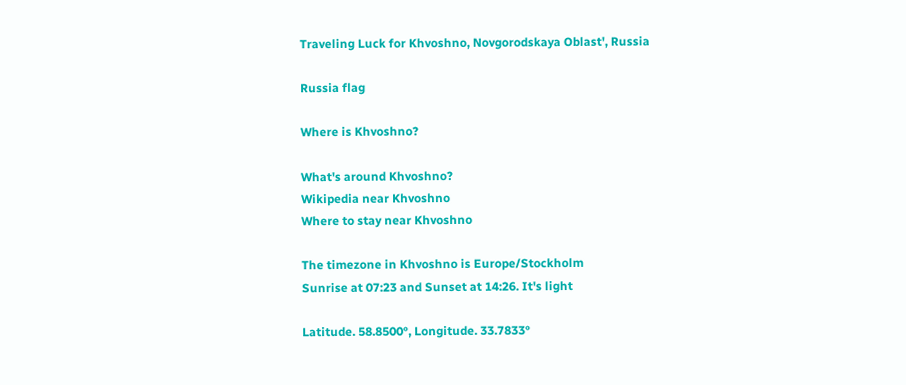Traveling Luck for Khvoshno, Novgorodskaya Oblast', Russia

Russia flag

Where is Khvoshno?

What's around Khvoshno?
Wikipedia near Khvoshno
Where to stay near Khvoshno

The timezone in Khvoshno is Europe/Stockholm
Sunrise at 07:23 and Sunset at 14:26. It's light

Latitude. 58.8500°, Longitude. 33.7833°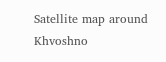Satellite map around Khvoshno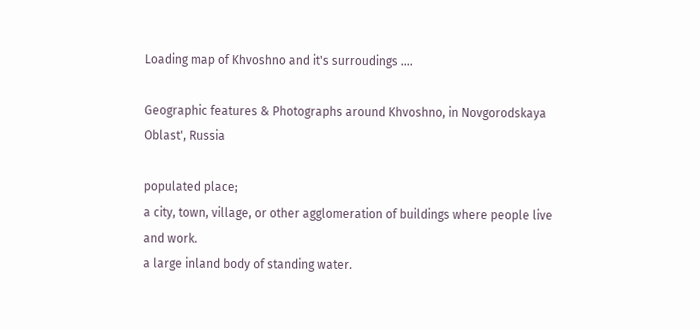Loading map of Khvoshno and it's surroudings ....

Geographic features & Photographs around Khvoshno, in Novgorodskaya Oblast', Russia

populated place;
a city, town, village, or other agglomeration of buildings where people live and work.
a large inland body of standing water.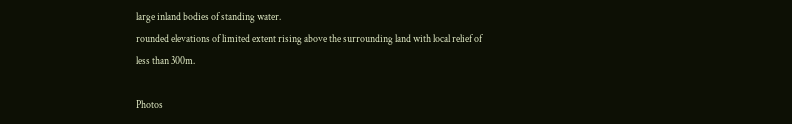large inland bodies of standing water.
rounded elevations of limited extent rising above the surrounding land with local relief of less than 300m.

Photos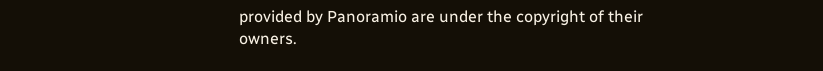provided by Panoramio are under the copyright of their owners.